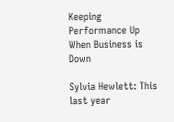Keeping Performance Up When Business is Down

Sylvia Hewlett: This last year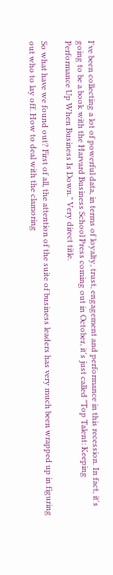I've been collecting a lot of powerful data, in terms of loyalty, trust, engagement and performance in this recession. In fact, it's going to be a book with the Harvard Business School Press coming out in October, it's just called "Top Talent: Keeping Performance Up When Business Is Down." Very direct title.

So what have we found out? First of all, the attention of the suite of business leaders has very much been wrapped up in figuring out who to lay off. How to deal with the clamoring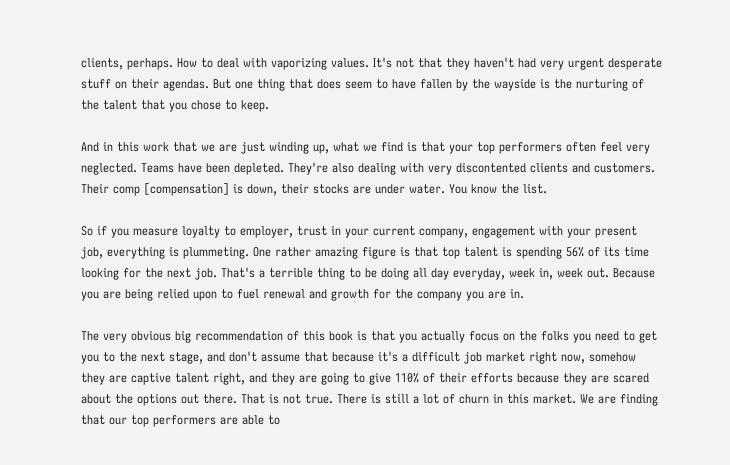clients, perhaps. How to deal with vaporizing values. It's not that they haven't had very urgent desperate stuff on their agendas. But one thing that does seem to have fallen by the wayside is the nurturing of the talent that you chose to keep.

And in this work that we are just winding up, what we find is that your top performers often feel very neglected. Teams have been depleted. They're also dealing with very discontented clients and customers. Their comp [compensation] is down, their stocks are under water. You know the list.

So if you measure loyalty to employer, trust in your current company, engagement with your present job, everything is plummeting. One rather amazing figure is that top talent is spending 56% of its time looking for the next job. That's a terrible thing to be doing all day everyday, week in, week out. Because you are being relied upon to fuel renewal and growth for the company you are in.

The very obvious big recommendation of this book is that you actually focus on the folks you need to get you to the next stage, and don't assume that because it's a difficult job market right now, somehow they are captive talent right, and they are going to give 110% of their efforts because they are scared about the options out there. That is not true. There is still a lot of churn in this market. We are finding that our top performers are able to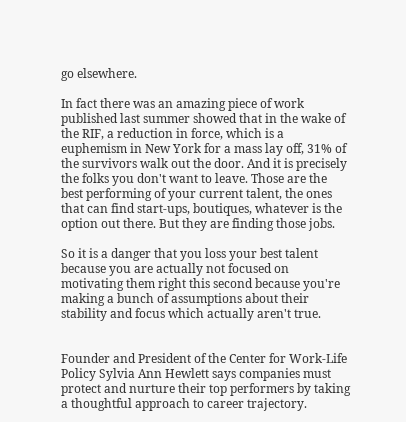go elsewhere.

In fact there was an amazing piece of work published last summer showed that in the wake of the RIF, a reduction in force, which is a euphemism in New York for a mass lay off, 31% of the survivors walk out the door. And it is precisely the folks you don't want to leave. Those are the best performing of your current talent, the ones that can find start-ups, boutiques, whatever is the option out there. But they are finding those jobs.

So it is a danger that you loss your best talent because you are actually not focused on motivating them right this second because you're making a bunch of assumptions about their stability and focus which actually aren't true.


Founder and President of the Center for Work-Life Policy Sylvia Ann Hewlett says companies must protect and nurture their top performers by taking a thoughtful approach to career trajectory.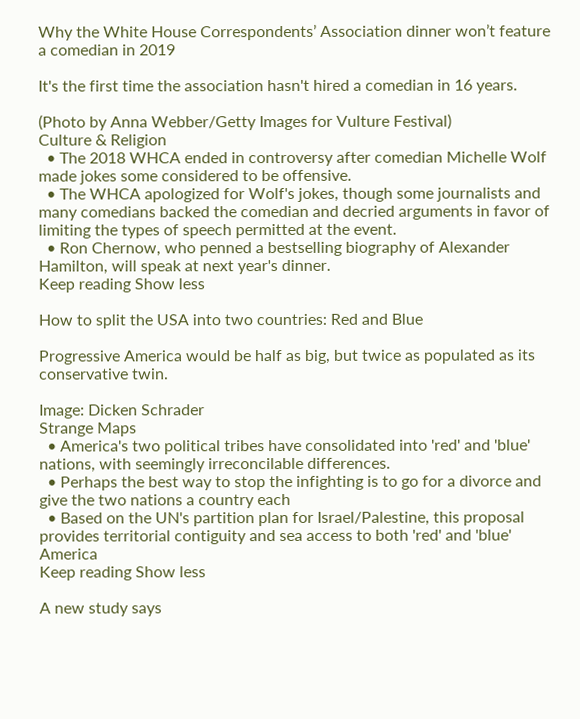Why the White House Correspondents’ Association dinner won’t feature a comedian in 2019

It's the first time the association hasn't hired a comedian in 16 years.

(Photo by Anna Webber/Getty Images for Vulture Festival)
Culture & Religion
  • The 2018 WHCA ended in controversy after comedian Michelle Wolf made jokes some considered to be offensive.
  • The WHCA apologized for Wolf's jokes, though some journalists and many comedians backed the comedian and decried arguments in favor of limiting the types of speech permitted at the event.
  • Ron Chernow, who penned a bestselling biography of Alexander Hamilton, will speak at next year's dinner.
Keep reading Show less

How to split the USA into two countries: Red and Blue

Progressive America would be half as big, but twice as populated as its conservative twin.

Image: Dicken Schrader
Strange Maps
  • America's two political tribes have consolidated into 'red' and 'blue' nations, with seemingly irreconcilable differences.
  • Perhaps the best way to stop the infighting is to go for a divorce and give the two nations a country each
  • Based on the UN's partition plan for Israel/Palestine, this proposal provides territorial contiguity and sea access to both 'red' and 'blue' America
Keep reading Show less

A new study says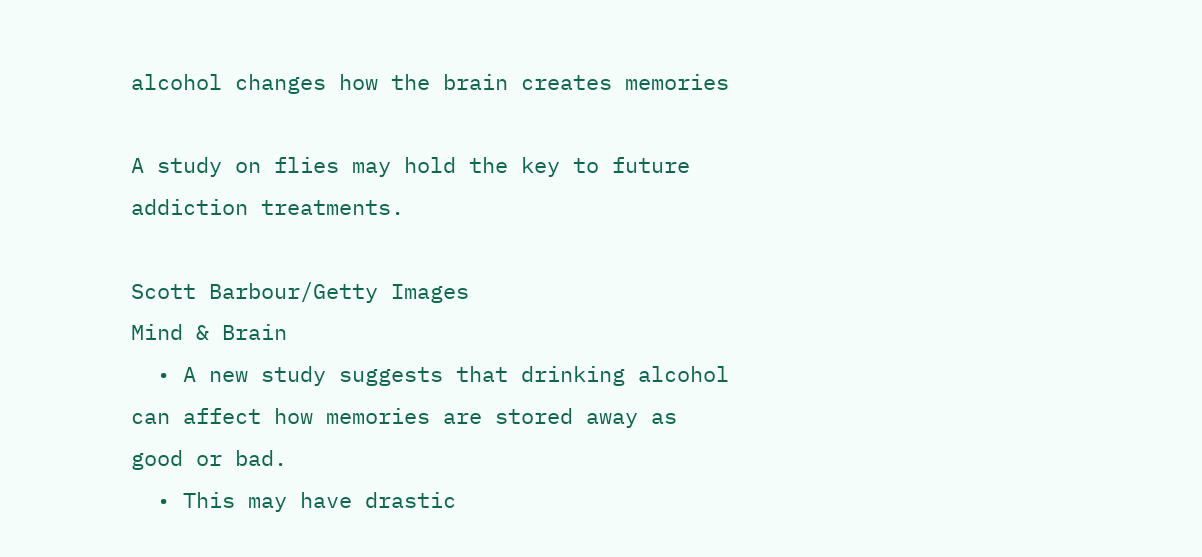alcohol changes how the brain creates memories

A study on flies may hold the key to future addiction treatments.

Scott Barbour/Getty Images
Mind & Brain
  • A new study suggests that drinking alcohol can affect how memories are stored away as good or bad.
  • This may have drastic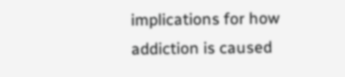implications for how addiction is caused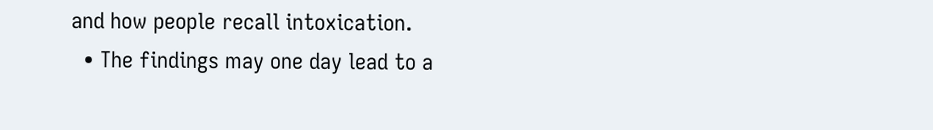and how people recall intoxication.
  • The findings may one day lead to a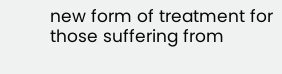new form of treatment for those suffering from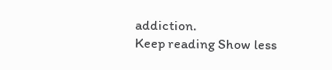addiction.
Keep reading Show less